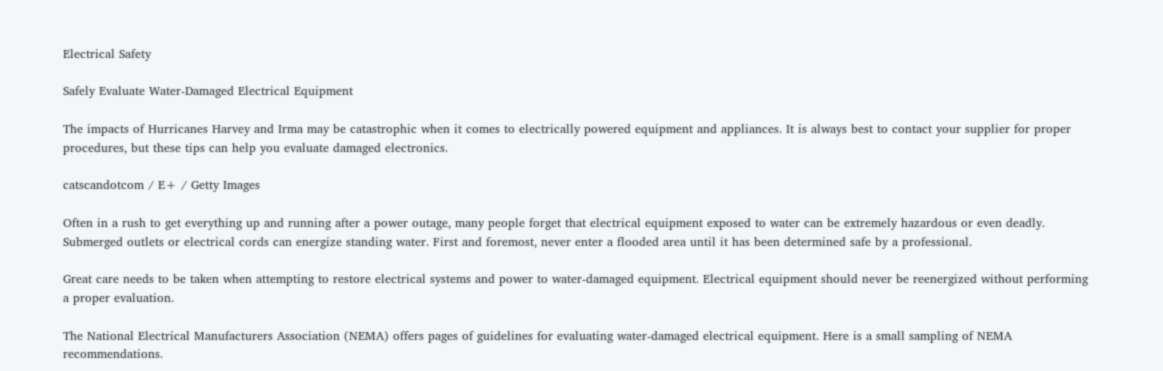Electrical Safety

Safely Evaluate Water-Damaged Electrical Equipment

The impacts of Hurricanes Harvey and Irma may be catastrophic when it comes to electrically powered equipment and appliances. It is always best to contact your supplier for proper procedures, but these tips can help you evaluate damaged electronics.

catscandotcom / E+ / Getty Images

Often in a rush to get everything up and running after a power outage, many people forget that electrical equipment exposed to water can be extremely hazardous or even deadly. Submerged outlets or electrical cords can energize standing water. First and foremost, never enter a flooded area until it has been determined safe by a professional.

Great care needs to be taken when attempting to restore electrical systems and power to water-damaged equipment. Electrical equipment should never be reenergized without performing a proper evaluation.

The National Electrical Manufacturers Association (NEMA) offers pages of guidelines for evaluating water-damaged electrical equipment. Here is a small sampling of NEMA recommendations.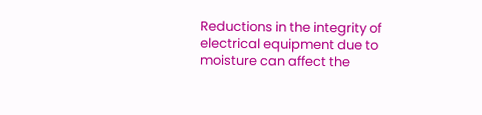Reductions in the integrity of electrical equipment due to moisture can affect the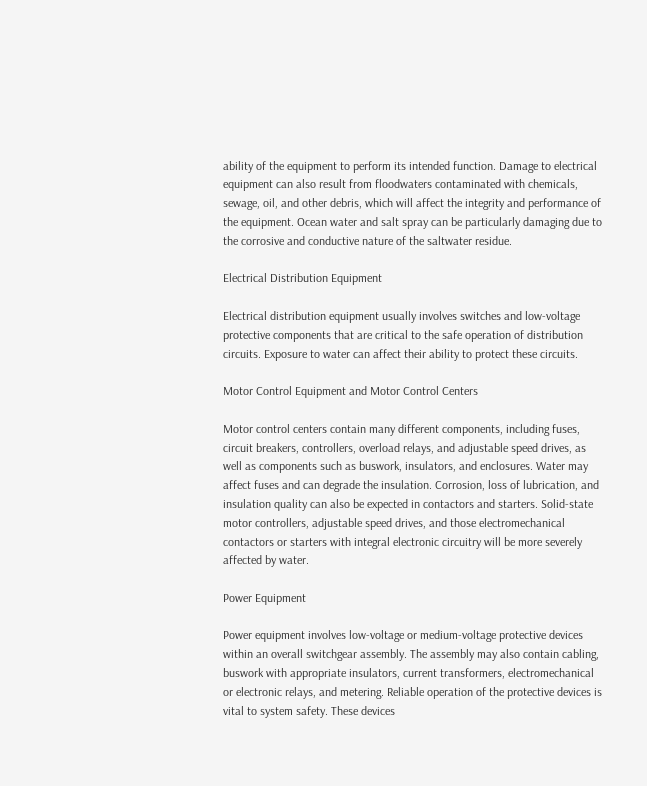ability of the equipment to perform its intended function. Damage to electrical equipment can also result from floodwaters contaminated with chemicals, sewage, oil, and other debris, which will affect the integrity and performance of the equipment. Ocean water and salt spray can be particularly damaging due to the corrosive and conductive nature of the saltwater residue.

Electrical Distribution Equipment

Electrical distribution equipment usually involves switches and low-voltage protective components that are critical to the safe operation of distribution circuits. Exposure to water can affect their ability to protect these circuits.

Motor Control Equipment and Motor Control Centers

Motor control centers contain many different components, including fuses, circuit breakers, controllers, overload relays, and adjustable speed drives, as well as components such as buswork, insulators, and enclosures. Water may affect fuses and can degrade the insulation. Corrosion, loss of lubrication, and insulation quality can also be expected in contactors and starters. Solid-state motor controllers, adjustable speed drives, and those electromechanical contactors or starters with integral electronic circuitry will be more severely affected by water.

Power Equipment

Power equipment involves low-voltage or medium-voltage protective devices within an overall switchgear assembly. The assembly may also contain cabling, buswork with appropriate insulators, current transformers, electromechanical or electronic relays, and metering. Reliable operation of the protective devices is vital to system safety. These devices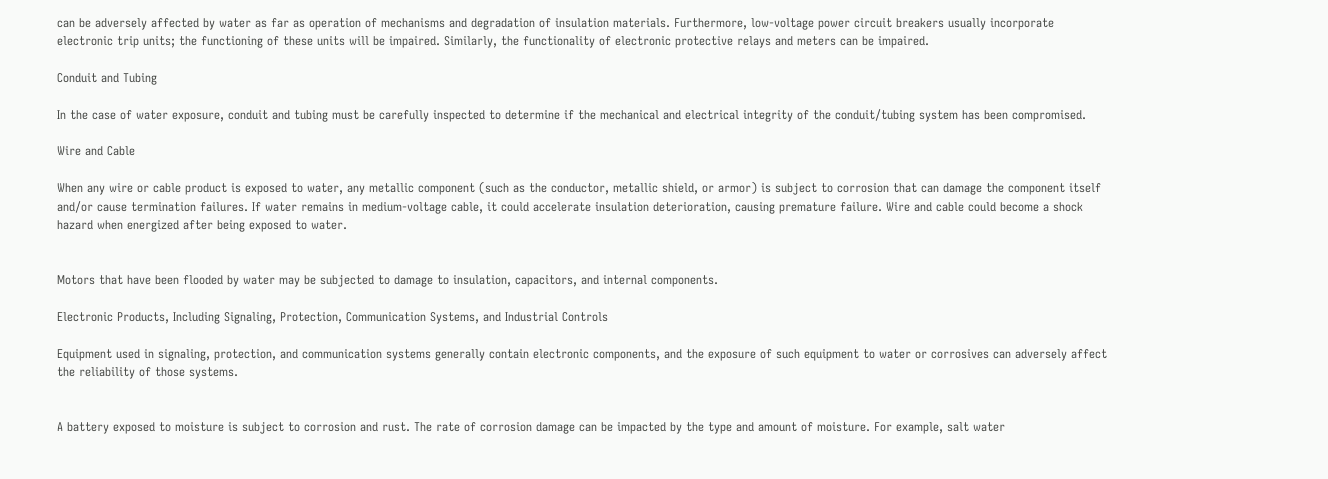can be adversely affected by water as far as operation of mechanisms and degradation of insulation materials. Furthermore, low-voltage power circuit breakers usually incorporate electronic trip units; the functioning of these units will be impaired. Similarly, the functionality of electronic protective relays and meters can be impaired.

Conduit and Tubing

In the case of water exposure, conduit and tubing must be carefully inspected to determine if the mechanical and electrical integrity of the conduit/tubing system has been compromised.

Wire and Cable

When any wire or cable product is exposed to water, any metallic component (such as the conductor, metallic shield, or armor) is subject to corrosion that can damage the component itself and/or cause termination failures. If water remains in medium-voltage cable, it could accelerate insulation deterioration, causing premature failure. Wire and cable could become a shock hazard when energized after being exposed to water.


Motors that have been flooded by water may be subjected to damage to insulation, capacitors, and internal components.

Electronic Products, Including Signaling, Protection, Communication Systems, and Industrial Controls

Equipment used in signaling, protection, and communication systems generally contain electronic components, and the exposure of such equipment to water or corrosives can adversely affect the reliability of those systems.


A battery exposed to moisture is subject to corrosion and rust. The rate of corrosion damage can be impacted by the type and amount of moisture. For example, salt water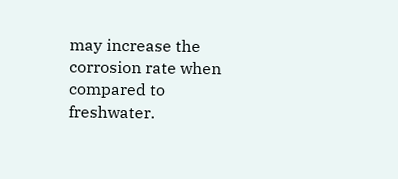may increase the corrosion rate when compared to freshwater.